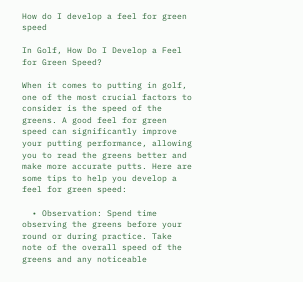How do I develop a feel for green speed

In Golf, How Do I Develop a Feel for Green Speed?

When it comes to putting in golf, one of the most crucial factors to consider is the speed of the greens. A good feel for green speed can significantly improve your putting performance, allowing you to read the greens better and make more accurate putts. Here are some tips to help you develop a feel for green speed:

  • Observation: Spend time observing the greens before your round or during practice. Take note of the overall speed of the greens and any noticeable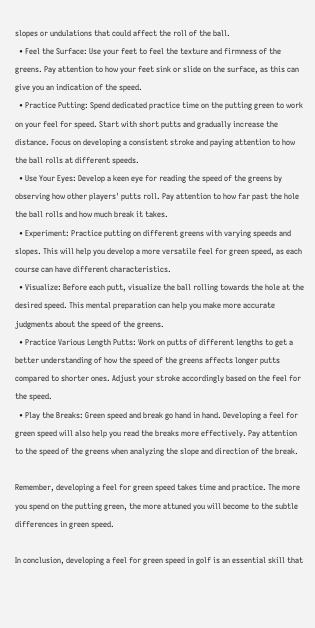slopes or undulations that could affect the roll of the ball.
  • Feel the Surface: Use your feet to feel the texture and firmness of the greens. Pay attention to how your feet sink or slide on the surface, as this can give you an indication of the speed.
  • Practice Putting: Spend dedicated practice time on the putting green to work on your feel for speed. Start with short putts and gradually increase the distance. Focus on developing a consistent stroke and paying attention to how the ball rolls at different speeds.
  • Use Your Eyes: Develop a keen eye for reading the speed of the greens by observing how other players' putts roll. Pay attention to how far past the hole the ball rolls and how much break it takes.
  • Experiment: Practice putting on different greens with varying speeds and slopes. This will help you develop a more versatile feel for green speed, as each course can have different characteristics.
  • Visualize: Before each putt, visualize the ball rolling towards the hole at the desired speed. This mental preparation can help you make more accurate judgments about the speed of the greens.
  • Practice Various Length Putts: Work on putts of different lengths to get a better understanding of how the speed of the greens affects longer putts compared to shorter ones. Adjust your stroke accordingly based on the feel for the speed.
  • Play the Breaks: Green speed and break go hand in hand. Developing a feel for green speed will also help you read the breaks more effectively. Pay attention to the speed of the greens when analyzing the slope and direction of the break.

Remember, developing a feel for green speed takes time and practice. The more you spend on the putting green, the more attuned you will become to the subtle differences in green speed.

In conclusion, developing a feel for green speed in golf is an essential skill that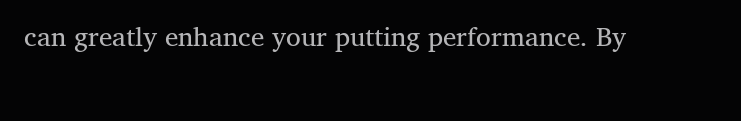can greatly enhance your putting performance. By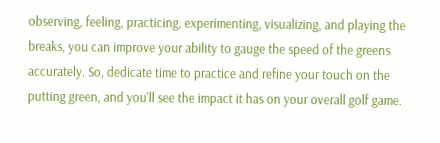observing, feeling, practicing, experimenting, visualizing, and playing the breaks, you can improve your ability to gauge the speed of the greens accurately. So, dedicate time to practice and refine your touch on the putting green, and you'll see the impact it has on your overall golf game.